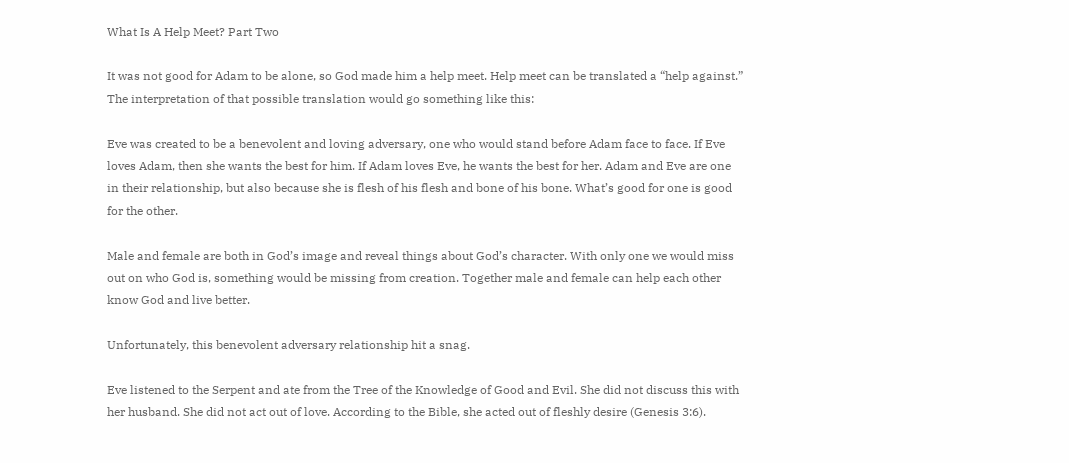What Is A Help Meet? Part Two

It was not good for Adam to be alone, so God made him a help meet. Help meet can be translated a “help against.” The interpretation of that possible translation would go something like this:

Eve was created to be a benevolent and loving adversary, one who would stand before Adam face to face. If Eve loves Adam, then she wants the best for him. If Adam loves Eve, he wants the best for her. Adam and Eve are one in their relationship, but also because she is flesh of his flesh and bone of his bone. What’s good for one is good for the other.

Male and female are both in God’s image and reveal things about God’s character. With only one we would miss out on who God is, something would be missing from creation. Together male and female can help each other know God and live better.

Unfortunately, this benevolent adversary relationship hit a snag.

Eve listened to the Serpent and ate from the Tree of the Knowledge of Good and Evil. She did not discuss this with her husband. She did not act out of love. According to the Bible, she acted out of fleshly desire (Genesis 3:6).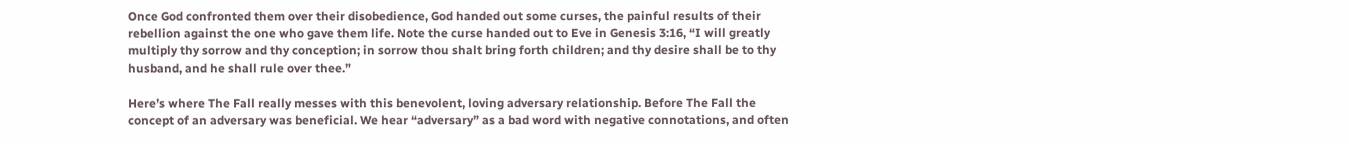Once God confronted them over their disobedience, God handed out some curses, the painful results of their rebellion against the one who gave them life. Note the curse handed out to Eve in Genesis 3:16, “I will greatly multiply thy sorrow and thy conception; in sorrow thou shalt bring forth children; and thy desire shall be to thy husband, and he shall rule over thee.”

Here’s where The Fall really messes with this benevolent, loving adversary relationship. Before The Fall the concept of an adversary was beneficial. We hear “adversary” as a bad word with negative connotations, and often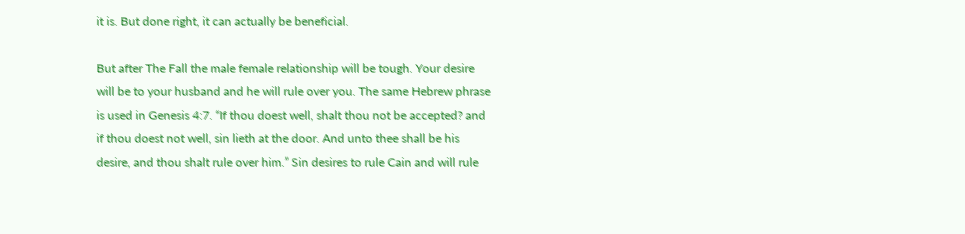it is. But done right, it can actually be beneficial.

But after The Fall the male female relationship will be tough. Your desire will be to your husband and he will rule over you. The same Hebrew phrase is used in Genesis 4:7. “If thou doest well, shalt thou not be accepted? and if thou doest not well, sin lieth at the door. And unto thee shall be his desire, and thou shalt rule over him.” Sin desires to rule Cain and will rule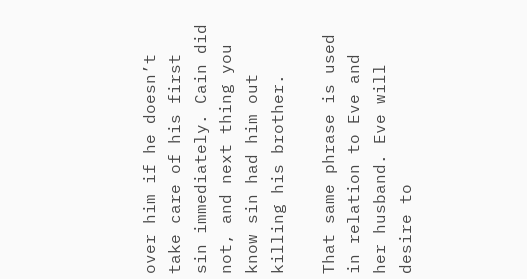over him if he doesn’t take care of his first sin immediately. Cain did not, and next thing you know sin had him out killing his brother.

That same phrase is used in relation to Eve and her husband. Eve will desire to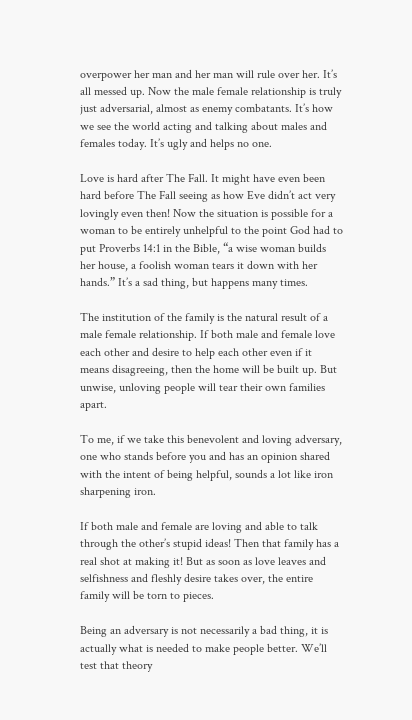overpower her man and her man will rule over her. It’s all messed up. Now the male female relationship is truly just adversarial, almost as enemy combatants. It’s how we see the world acting and talking about males and females today. It’s ugly and helps no one.

Love is hard after The Fall. It might have even been hard before The Fall seeing as how Eve didn’t act very lovingly even then! Now the situation is possible for a woman to be entirely unhelpful to the point God had to put Proverbs 14:1 in the Bible, “a wise woman builds her house, a foolish woman tears it down with her hands.” It’s a sad thing, but happens many times.

The institution of the family is the natural result of a male female relationship. If both male and female love each other and desire to help each other even if it means disagreeing, then the home will be built up. But unwise, unloving people will tear their own families apart.

To me, if we take this benevolent and loving adversary, one who stands before you and has an opinion shared with the intent of being helpful, sounds a lot like iron sharpening iron.

If both male and female are loving and able to talk through the other’s stupid ideas! Then that family has a real shot at making it! But as soon as love leaves and selfishness and fleshly desire takes over, the entire family will be torn to pieces.

Being an adversary is not necessarily a bad thing, it is actually what is needed to make people better. We’ll test that theory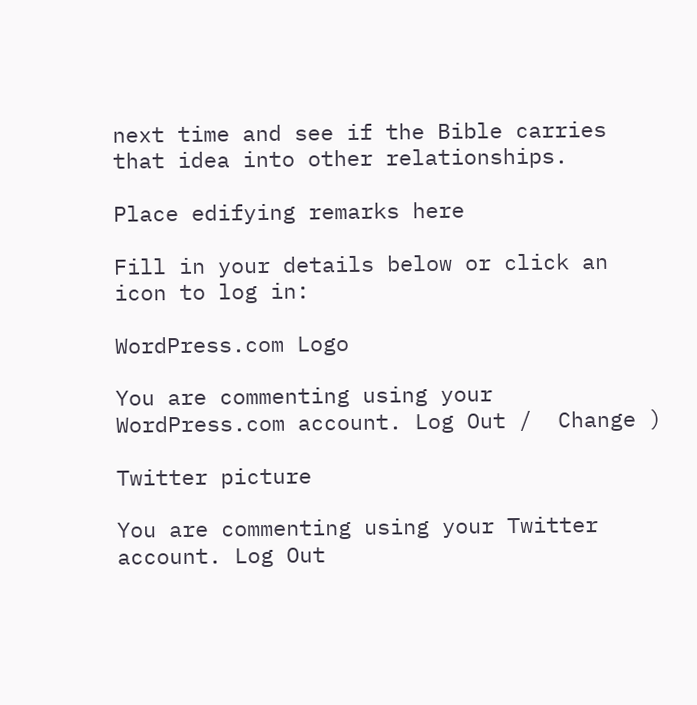next time and see if the Bible carries that idea into other relationships.

Place edifying remarks here

Fill in your details below or click an icon to log in:

WordPress.com Logo

You are commenting using your WordPress.com account. Log Out /  Change )

Twitter picture

You are commenting using your Twitter account. Log Out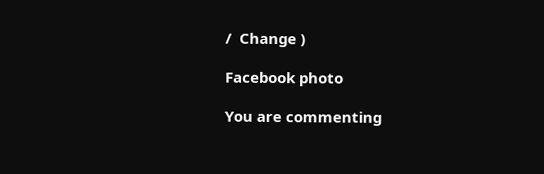/  Change )

Facebook photo

You are commenting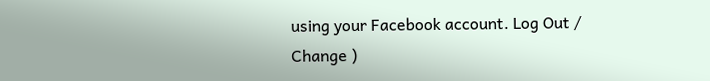using your Facebook account. Log Out /  Change )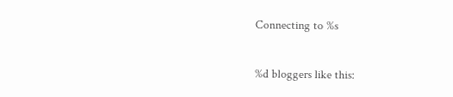Connecting to %s

%d bloggers like this: